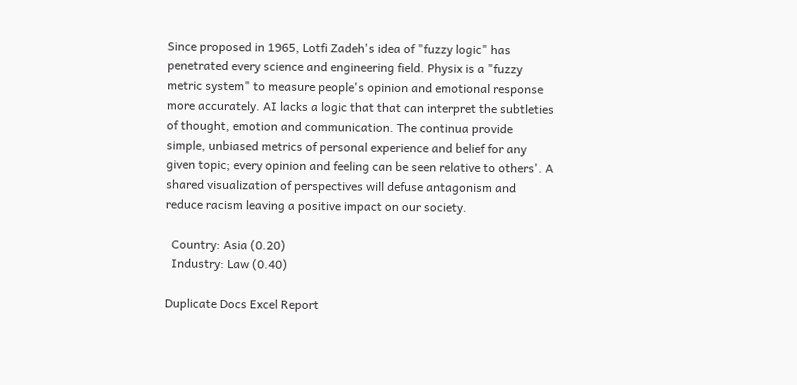Since proposed in 1965, Lotfi Zadeh's idea of "fuzzy logic" has penetrated every science and engineering field. Physix is a "fuzzy metric system" to measure people's opinion and emotional response more accurately. AI lacks a logic that that can interpret the subtleties of thought, emotion and communication. The continua provide simple, unbiased metrics of personal experience and belief for any given topic; every opinion and feeling can be seen relative to others'. A shared visualization of perspectives will defuse antagonism and reduce racism leaving a positive impact on our society.

  Country: Asia (0.20)
  Industry: Law (0.40)

Duplicate Docs Excel Report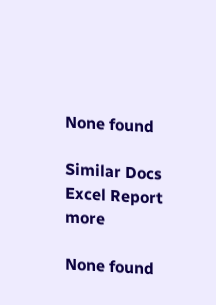None found

Similar Docs  Excel Report  more

None found